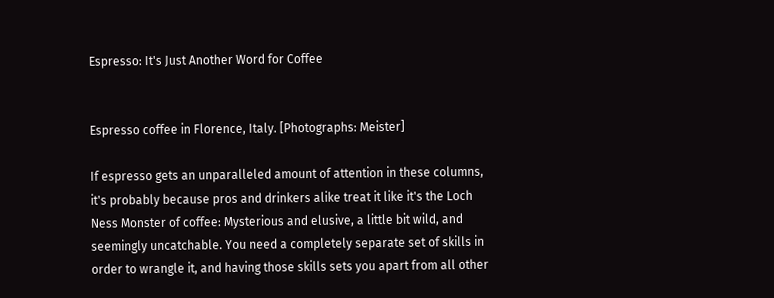Espresso: It's Just Another Word for Coffee


Espresso coffee in Florence, Italy. [Photographs: Meister]

If espresso gets an unparalleled amount of attention in these columns, it's probably because pros and drinkers alike treat it like it's the Loch Ness Monster of coffee: Mysterious and elusive, a little bit wild, and seemingly uncatchable. You need a completely separate set of skills in order to wrangle it, and having those skills sets you apart from all other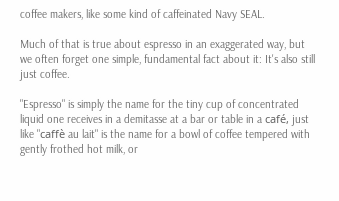coffee makers, like some kind of caffeinated Navy SEAL.

Much of that is true about espresso in an exaggerated way, but we often forget one simple, fundamental fact about it: It's also still just coffee.

"Espresso" is simply the name for the tiny cup of concentrated liquid one receives in a demitasse at a bar or table in a café, just like "caffè au lait" is the name for a bowl of coffee tempered with gently frothed hot milk, or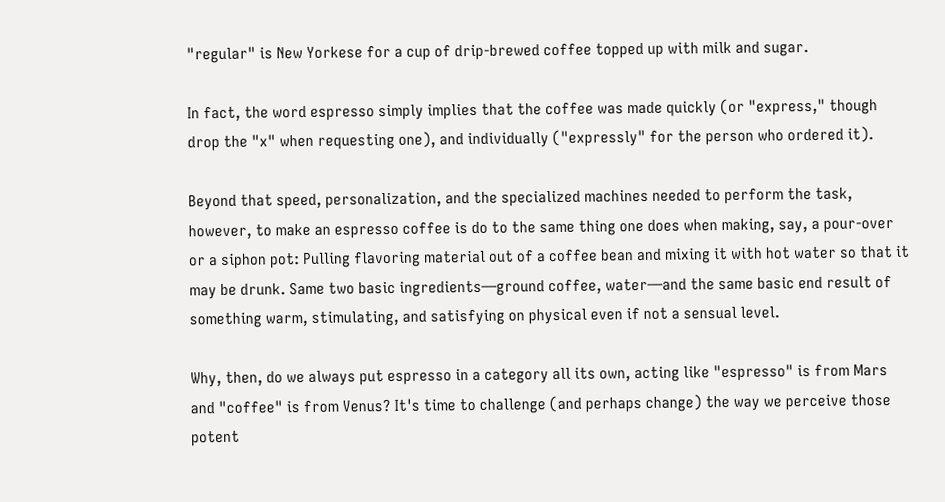"regular" is New Yorkese for a cup of drip-brewed coffee topped up with milk and sugar.

In fact, the word espresso simply implies that the coffee was made quickly (or "express," though drop the "x" when requesting one), and individually ("expressly" for the person who ordered it).

Beyond that speed, personalization, and the specialized machines needed to perform the task, however, to make an espresso coffee is do to the same thing one does when making, say, a pour-over or a siphon pot: Pulling flavoring material out of a coffee bean and mixing it with hot water so that it may be drunk. Same two basic ingredients—ground coffee, water—and the same basic end result of something warm, stimulating, and satisfying on physical even if not a sensual level.

Why, then, do we always put espresso in a category all its own, acting like "espresso" is from Mars and "coffee" is from Venus? It's time to challenge (and perhaps change) the way we perceive those potent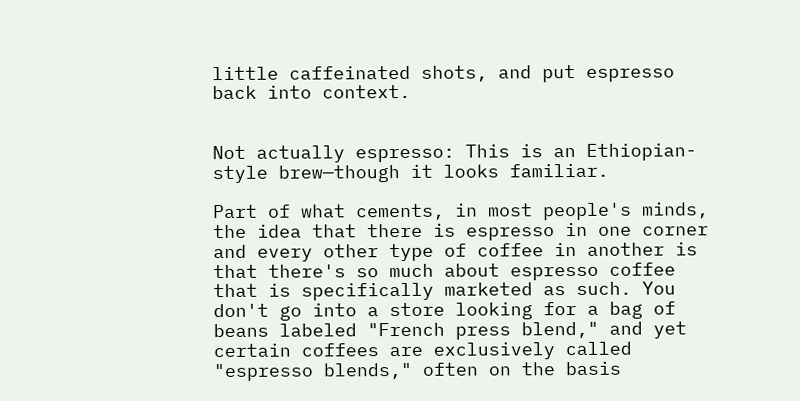little caffeinated shots, and put espresso back into context.


Not actually espresso: This is an Ethiopian-style brew—though it looks familiar.

Part of what cements, in most people's minds, the idea that there is espresso in one corner and every other type of coffee in another is that there's so much about espresso coffee that is specifically marketed as such. You don't go into a store looking for a bag of beans labeled "French press blend," and yet certain coffees are exclusively called "espresso blends," often on the basis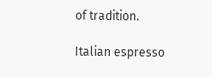of tradition.

Italian espresso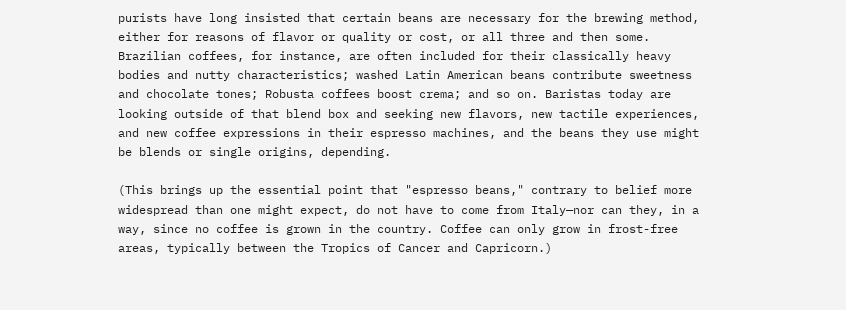purists have long insisted that certain beans are necessary for the brewing method, either for reasons of flavor or quality or cost, or all three and then some. Brazilian coffees, for instance, are often included for their classically heavy bodies and nutty characteristics; washed Latin American beans contribute sweetness and chocolate tones; Robusta coffees boost crema; and so on. Baristas today are looking outside of that blend box and seeking new flavors, new tactile experiences, and new coffee expressions in their espresso machines, and the beans they use might be blends or single origins, depending.

(This brings up the essential point that "espresso beans," contrary to belief more widespread than one might expect, do not have to come from Italy—nor can they, in a way, since no coffee is grown in the country. Coffee can only grow in frost-free areas, typically between the Tropics of Cancer and Capricorn.)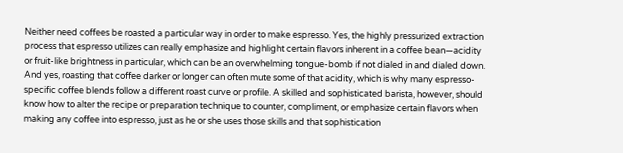Neither need coffees be roasted a particular way in order to make espresso. Yes, the highly pressurized extraction process that espresso utilizes can really emphasize and highlight certain flavors inherent in a coffee bean—acidity or fruit-like brightness in particular, which can be an overwhelming tongue-bomb if not dialed in and dialed down. And yes, roasting that coffee darker or longer can often mute some of that acidity, which is why many espresso-specific coffee blends follow a different roast curve or profile. A skilled and sophisticated barista, however, should know how to alter the recipe or preparation technique to counter, compliment, or emphasize certain flavors when making any coffee into espresso, just as he or she uses those skills and that sophistication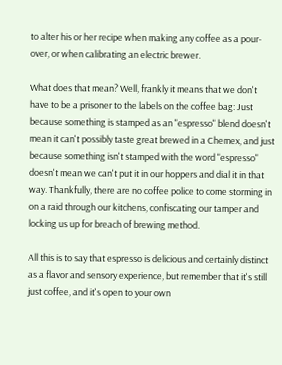to alter his or her recipe when making any coffee as a pour-over, or when calibrating an electric brewer.

What does that mean? Well, frankly it means that we don't have to be a prisoner to the labels on the coffee bag: Just because something is stamped as an "espresso" blend doesn't mean it can't possibly taste great brewed in a Chemex, and just because something isn't stamped with the word "espresso" doesn't mean we can't put it in our hoppers and dial it in that way. Thankfully, there are no coffee police to come storming in on a raid through our kitchens, confiscating our tamper and locking us up for breach of brewing method.

All this is to say that espresso is delicious and certainly distinct as a flavor and sensory experience, but remember that it's still just coffee, and it's open to your own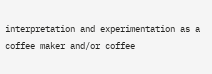interpretation and experimentation as a coffee maker and/or coffee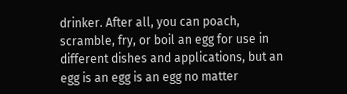drinker. After all, you can poach, scramble, fry, or boil an egg for use in different dishes and applications, but an egg is an egg is an egg no matter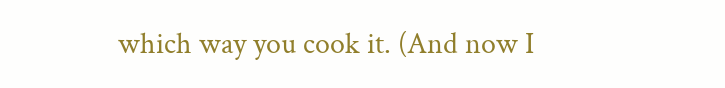which way you cook it. (And now I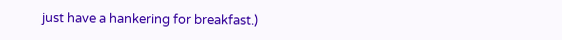just have a hankering for breakfast.)